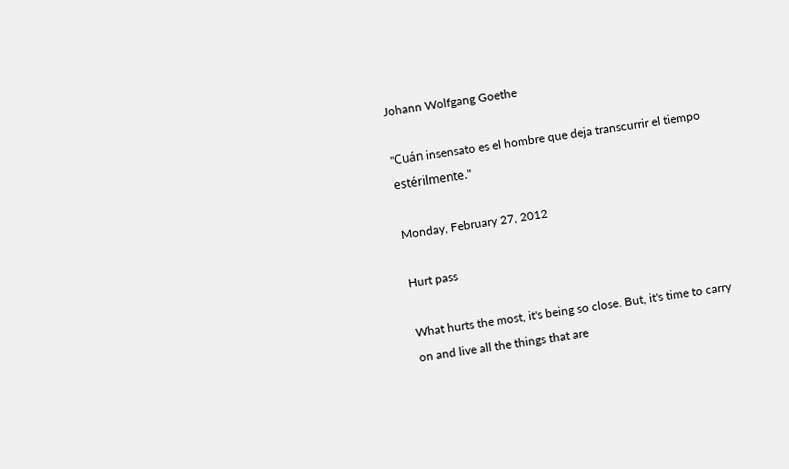Johann Wolfgang Goethe

"Cuán insensato es el hombre que deja transcurrir el tiempo estérilmente."

Monday, February 27, 2012

Hurt pass

What hurts the most, it's being so close. But, it's time to carry on and live all the things that are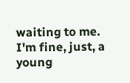waiting to me.
I'm fine, just, a young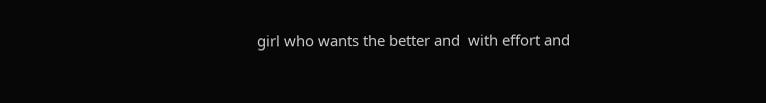girl who wants the better and  with effort and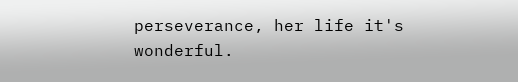perseverance, her life it's wonderful.